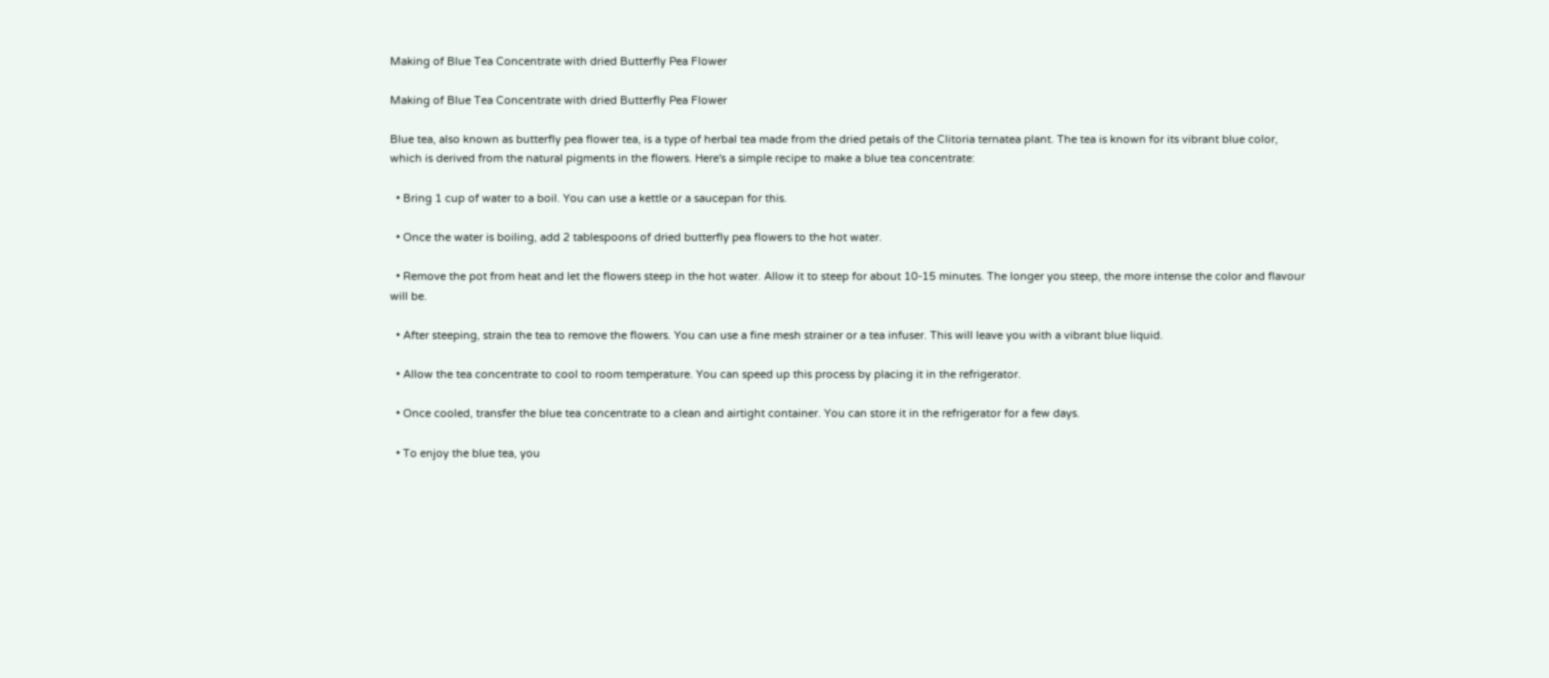Making of Blue Tea Concentrate with dried Butterfly Pea Flower

Making of Blue Tea Concentrate with dried Butterfly Pea Flower

Blue tea, also known as butterfly pea flower tea, is a type of herbal tea made from the dried petals of the Clitoria ternatea plant. The tea is known for its vibrant blue color, which is derived from the natural pigments in the flowers. Here's a simple recipe to make a blue tea concentrate:

  • Bring 1 cup of water to a boil. You can use a kettle or a saucepan for this.

  • Once the water is boiling, add 2 tablespoons of dried butterfly pea flowers to the hot water.

  • Remove the pot from heat and let the flowers steep in the hot water. Allow it to steep for about 10-15 minutes. The longer you steep, the more intense the color and flavour will be.

  • After steeping, strain the tea to remove the flowers. You can use a fine mesh strainer or a tea infuser. This will leave you with a vibrant blue liquid.

  • Allow the tea concentrate to cool to room temperature. You can speed up this process by placing it in the refrigerator.

  • Once cooled, transfer the blue tea concentrate to a clean and airtight container. You can store it in the refrigerator for a few days.

  • To enjoy the blue tea, you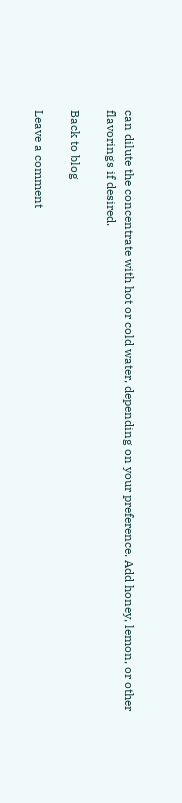can dilute the concentrate with hot or cold water, depending on your preference. Add honey, lemon, or other flavorings if desired.

Back to blog

Leave a comment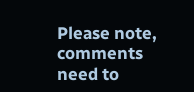Please note, comments need to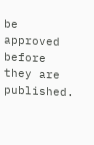be approved before they are published.